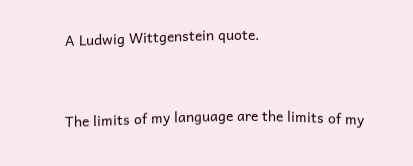A Ludwig Wittgenstein quote.


The limits of my language are the limits of my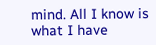mind. All I know is what I have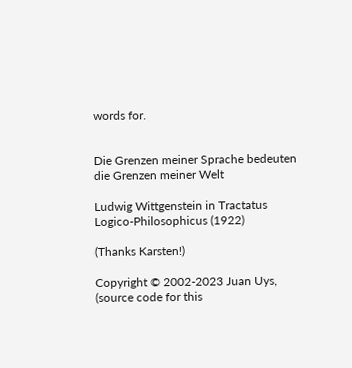words for.


Die Grenzen meiner Sprache bedeuten die Grenzen meiner Welt

Ludwig Wittgenstein in Tractatus Logico-Philosophicus (1922)

(Thanks Karsten!)

Copyright © 2002-2023 Juan Uys, (source code for this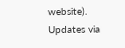website). Updates via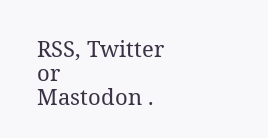RSS, Twitter or Mastodon .